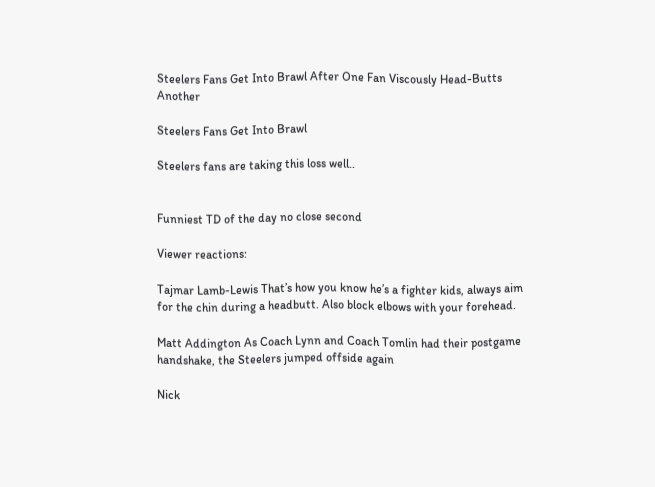Steelers Fans Get Into Brawl After One Fan Viscously Head-Butts Another

Steelers Fans Get Into Brawl

Steelers fans are taking this loss well..


Funniest TD of the day no close second

Viewer reactions:

Tajmar Lamb-Lewis That’s how you know he’s a fighter kids, always aim for the chin during a headbutt. Also block elbows with your forehead.

Matt Addington As Coach Lynn and Coach Tomlin had their postgame handshake, the Steelers jumped offside again

Nick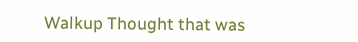Walkup Thought that was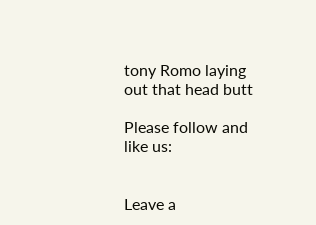tony Romo laying out that head butt

Please follow and like us:


Leave a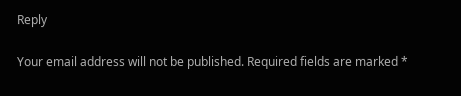Reply

Your email address will not be published. Required fields are marked *